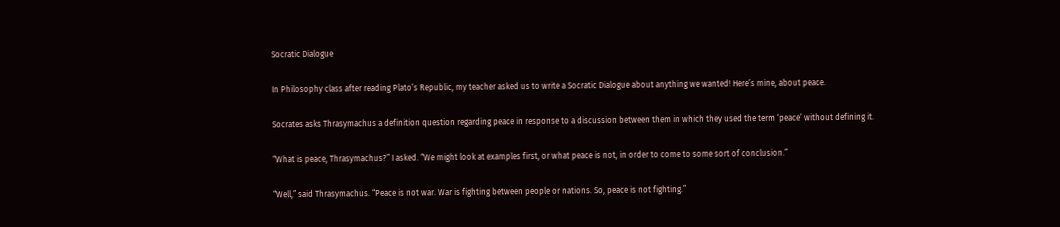Socratic Dialogue

In Philosophy class after reading Plato’s Republic, my teacher asked us to write a Socratic Dialogue about anything we wanted! Here’s mine, about peace.

Socrates asks Thrasymachus a definition question regarding peace in response to a discussion between them in which they used the term ‘peace’ without defining it.

“What is peace, Thrasymachus?” I asked. “We might look at examples first, or what peace is not, in order to come to some sort of conclusion.”

“Well,” said Thrasymachus. “Peace is not war. War is fighting between people or nations. So, peace is not fighting.”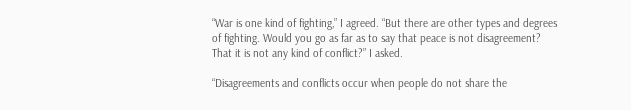“War is one kind of fighting,” I agreed. “But there are other types and degrees of fighting. Would you go as far as to say that peace is not disagreement? That it is not any kind of conflict?” I asked.

“Disagreements and conflicts occur when people do not share the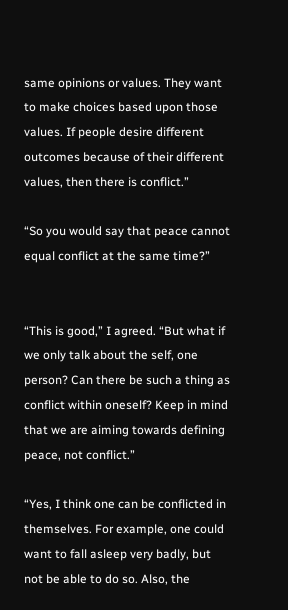same opinions or values. They want to make choices based upon those values. If people desire different outcomes because of their different values, then there is conflict.”

“So you would say that peace cannot equal conflict at the same time?”


“This is good,” I agreed. “But what if we only talk about the self, one person? Can there be such a thing as conflict within oneself? Keep in mind that we are aiming towards defining peace, not conflict.”

“Yes, I think one can be conflicted in themselves. For example, one could want to fall asleep very badly, but not be able to do so. Also, the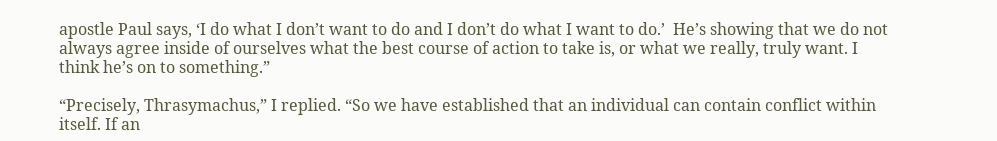apostle Paul says, ‘I do what I don’t want to do and I don’t do what I want to do.’  He’s showing that we do not always agree inside of ourselves what the best course of action to take is, or what we really, truly want. I think he’s on to something.”

“Precisely, Thrasymachus,” I replied. “So we have established that an individual can contain conflict within itself. If an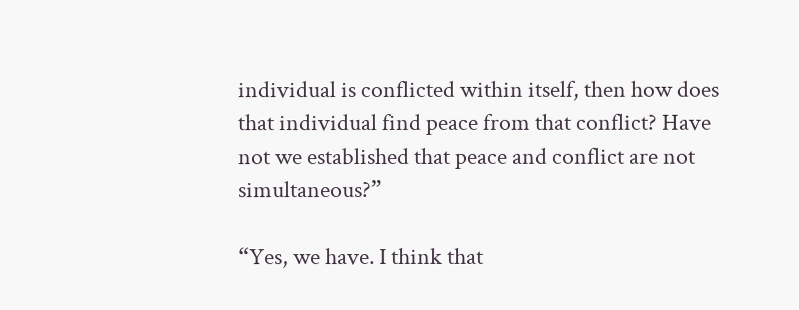individual is conflicted within itself, then how does that individual find peace from that conflict? Have not we established that peace and conflict are not simultaneous?”

“Yes, we have. I think that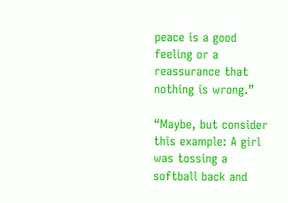peace is a good feeling or a reassurance that nothing is wrong.”

“Maybe, but consider this example: A girl was tossing a softball back and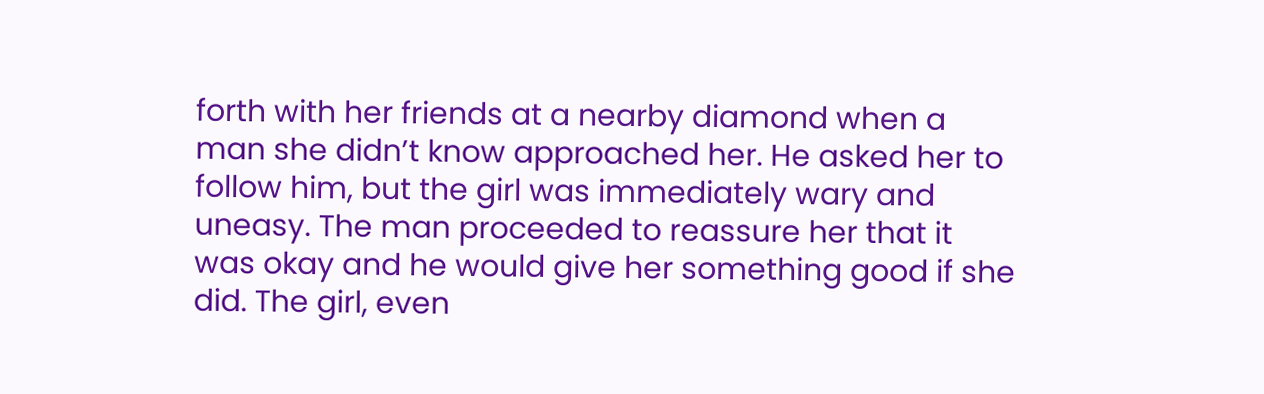forth with her friends at a nearby diamond when a man she didn’t know approached her. He asked her to follow him, but the girl was immediately wary and uneasy. The man proceeded to reassure her that it was okay and he would give her something good if she did. The girl, even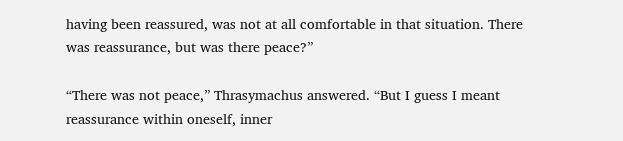having been reassured, was not at all comfortable in that situation. There was reassurance, but was there peace?”

“There was not peace,” Thrasymachus answered. “But I guess I meant reassurance within oneself, inner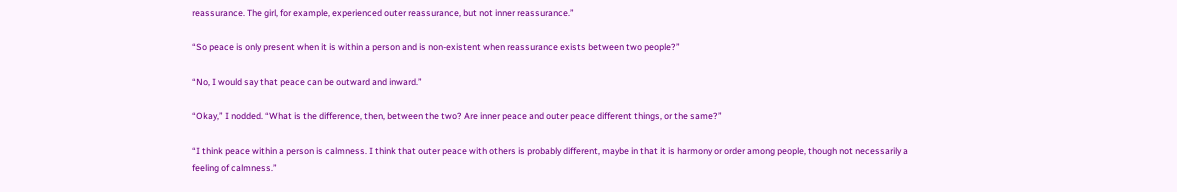reassurance. The girl, for example, experienced outer reassurance, but not inner reassurance.”

“So peace is only present when it is within a person and is non-existent when reassurance exists between two people?”

“No, I would say that peace can be outward and inward.”

“Okay,” I nodded. “What is the difference, then, between the two? Are inner peace and outer peace different things, or the same?”

“I think peace within a person is calmness. I think that outer peace with others is probably different, maybe in that it is harmony or order among people, though not necessarily a feeling of calmness.”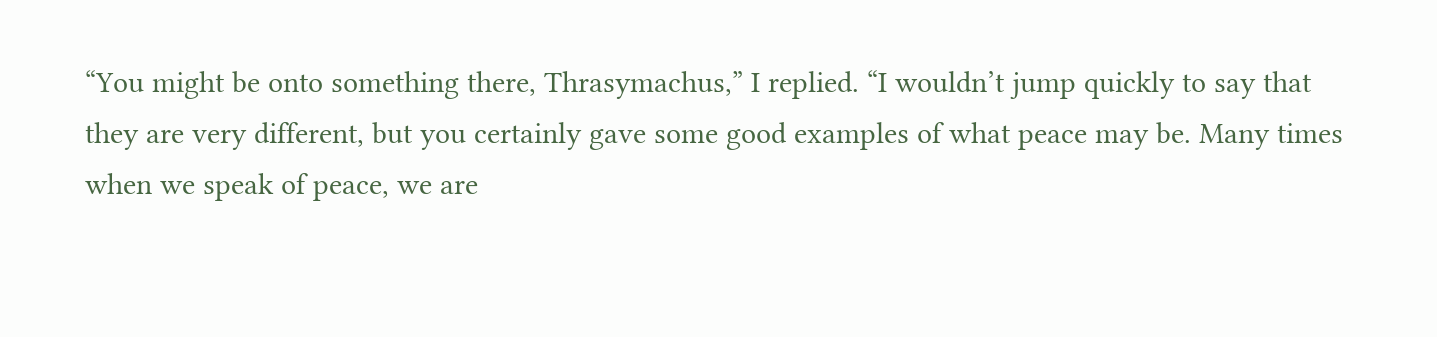“You might be onto something there, Thrasymachus,” I replied. “I wouldn’t jump quickly to say that they are very different, but you certainly gave some good examples of what peace may be. Many times when we speak of peace, we are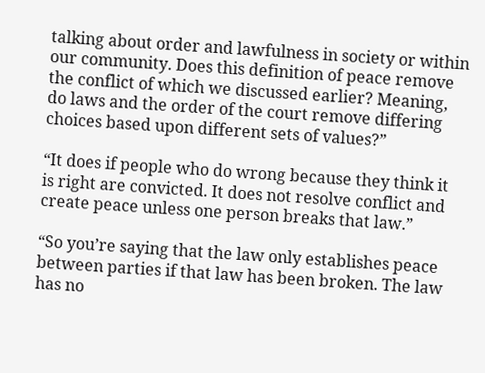talking about order and lawfulness in society or within our community. Does this definition of peace remove the conflict of which we discussed earlier? Meaning, do laws and the order of the court remove differing choices based upon different sets of values?”

“It does if people who do wrong because they think it is right are convicted. It does not resolve conflict and create peace unless one person breaks that law.”

“So you’re saying that the law only establishes peace between parties if that law has been broken. The law has no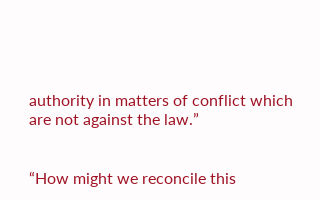authority in matters of conflict which are not against the law.”


“How might we reconcile this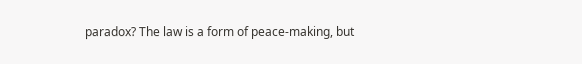paradox? The law is a form of peace-making, but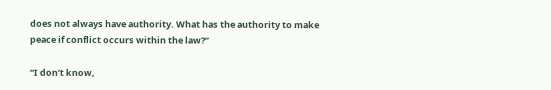does not always have authority. What has the authority to make peace if conflict occurs within the law?”

“I don’t know,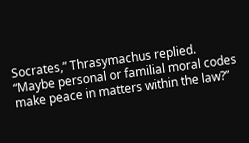Socrates,” Thrasymachus replied. “Maybe personal or familial moral codes make peace in matters within the law?”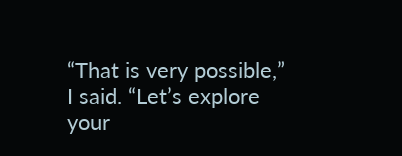“That is very possible,” I said. “Let’s explore your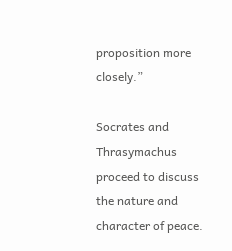proposition more closely.”

Socrates and Thrasymachus proceed to discuss the nature and character of peace.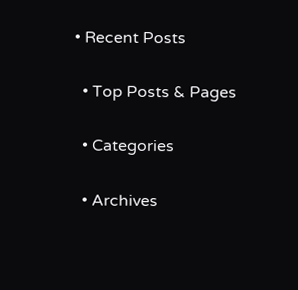• Recent Posts

  • Top Posts & Pages

  • Categories

  • Archives